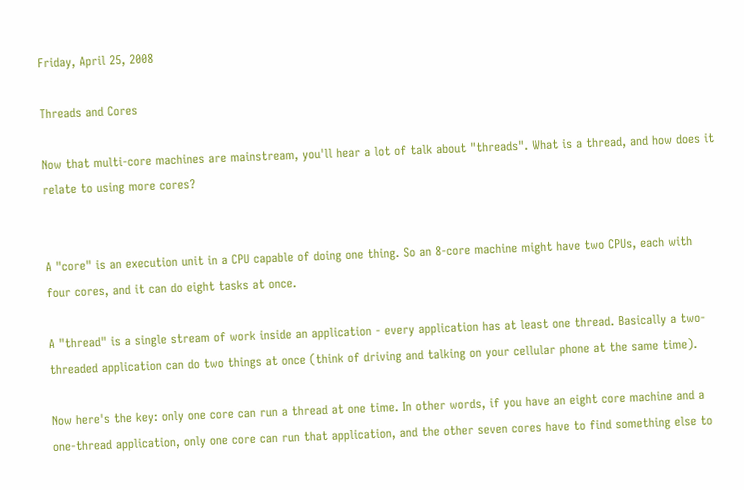Friday, April 25, 2008

Threads and Cores

Now that multi-core machines are mainstream, you'll hear a lot of talk about "threads". What is a thread, and how does it relate to using more cores?


A "core" is an execution unit in a CPU capable of doing one thing. So an 8-core machine might have two CPUs, each with four cores, and it can do eight tasks at once.

A "thread" is a single stream of work inside an application - every application has at least one thread. Basically a two-threaded application can do two things at once (think of driving and talking on your cellular phone at the same time).

Now here's the key: only one core can run a thread at one time. In other words, if you have an eight core machine and a one-thread application, only one core can run that application, and the other seven cores have to find something else to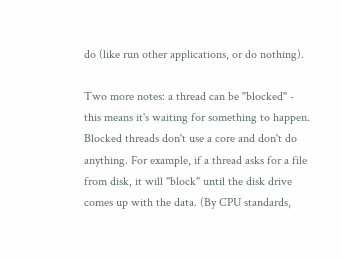do (like run other applications, or do nothing).

Two more notes: a thread can be "blocked" - this means it's waiting for something to happen. Blocked threads don't use a core and don't do anything. For example, if a thread asks for a file from disk, it will "block" until the disk drive comes up with the data. (By CPU standards,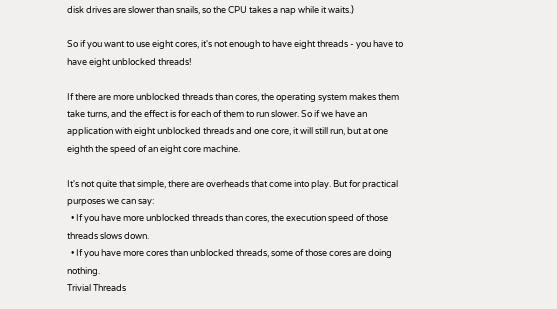disk drives are slower than snails, so the CPU takes a nap while it waits.)

So if you want to use eight cores, it's not enough to have eight threads - you have to have eight unblocked threads!

If there are more unblocked threads than cores, the operating system makes them take turns, and the effect is for each of them to run slower. So if we have an application with eight unblocked threads and one core, it will still run, but at one eighth the speed of an eight core machine.

It's not quite that simple, there are overheads that come into play. But for practical purposes we can say:
  • If you have more unblocked threads than cores, the execution speed of those threads slows down.
  • If you have more cores than unblocked threads, some of those cores are doing nothing.
Trivial Threads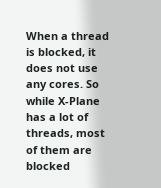When a thread is blocked, it does not use any cores. So while X-Plane has a lot of threads, most of them are blocked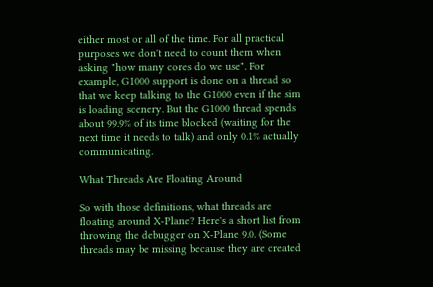either most or all of the time. For all practical purposes we don't need to count them when asking "how many cores do we use". For example, G1000 support is done on a thread so that we keep talking to the G1000 even if the sim is loading scenery. But the G1000 thread spends about 99.9% of its time blocked (waiting for the next time it needs to talk) and only 0.1% actually communicating.

What Threads Are Floating Around

So with those definitions, what threads are floating around X-Plane? Here's a short list from throwing the debugger on X-Plane 9.0. (Some threads may be missing because they are created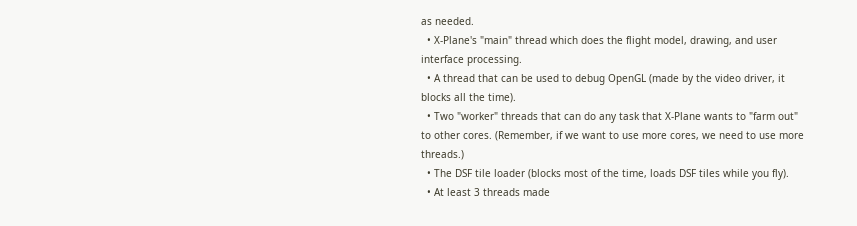as needed.
  • X-Plane's "main" thread which does the flight model, drawing, and user interface processing.
  • A thread that can be used to debug OpenGL (made by the video driver, it blocks all the time).
  • Two "worker" threads that can do any task that X-Plane wants to "farm out" to other cores. (Remember, if we want to use more cores, we need to use more threads.)
  • The DSF tile loader (blocks most of the time, loads DSF tiles while you fly).
  • At least 3 threads made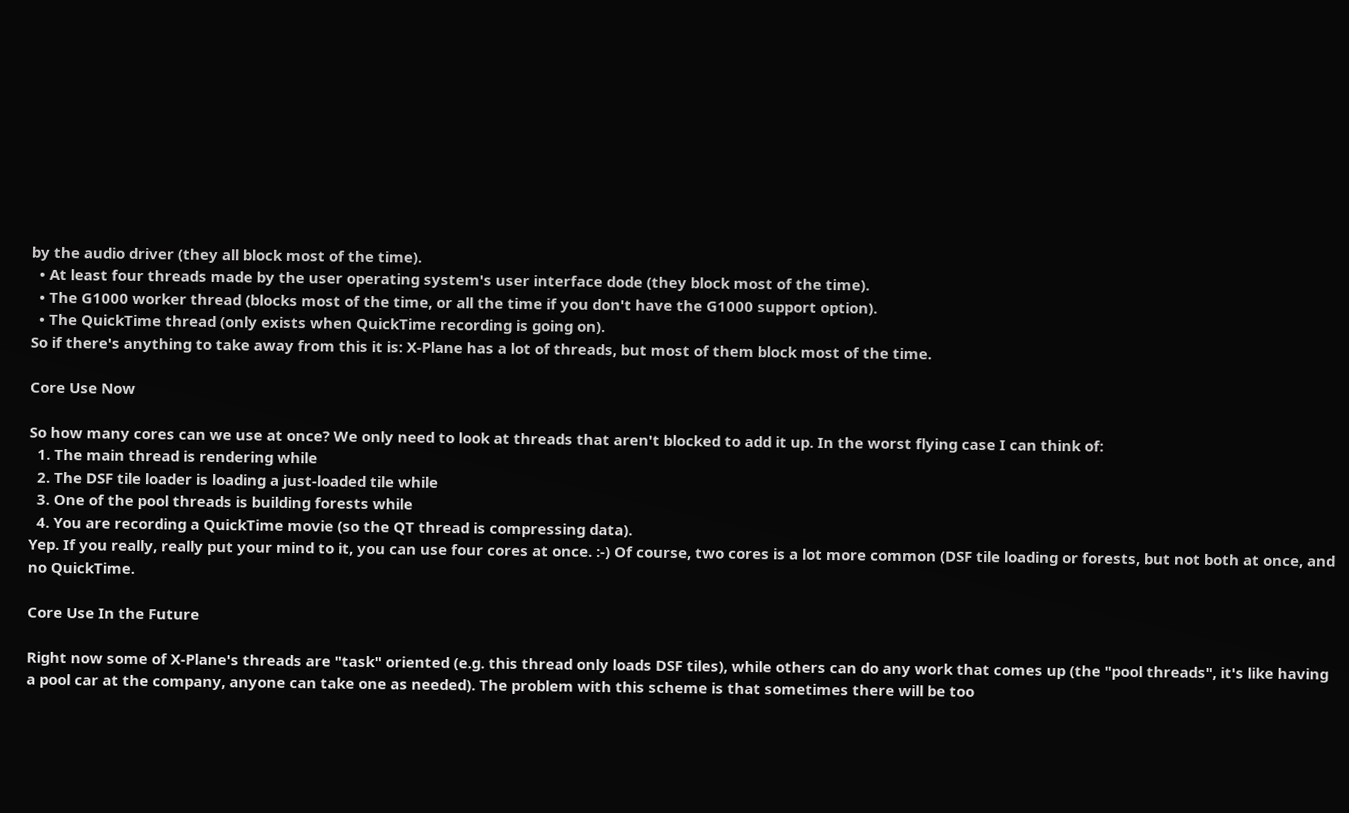by the audio driver (they all block most of the time).
  • At least four threads made by the user operating system's user interface dode (they block most of the time).
  • The G1000 worker thread (blocks most of the time, or all the time if you don't have the G1000 support option).
  • The QuickTime thread (only exists when QuickTime recording is going on).
So if there's anything to take away from this it is: X-Plane has a lot of threads, but most of them block most of the time.

Core Use Now

So how many cores can we use at once? We only need to look at threads that aren't blocked to add it up. In the worst flying case I can think of:
  1. The main thread is rendering while
  2. The DSF tile loader is loading a just-loaded tile while
  3. One of the pool threads is building forests while
  4. You are recording a QuickTime movie (so the QT thread is compressing data).
Yep. If you really, really put your mind to it, you can use four cores at once. :-) Of course, two cores is a lot more common (DSF tile loading or forests, but not both at once, and no QuickTime.

Core Use In the Future

Right now some of X-Plane's threads are "task" oriented (e.g. this thread only loads DSF tiles), while others can do any work that comes up (the "pool threads", it's like having a pool car at the company, anyone can take one as needed). The problem with this scheme is that sometimes there will be too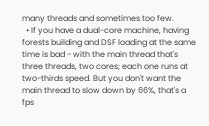many threads and sometimes too few.
  • If you have a dual-core machine, having forests building and DSF loading at the same time is bad - with the main thread that's three threads, two cores; each one runs at two-thirds speed. But you don't want the main thread to slow down by 66%, that's a fps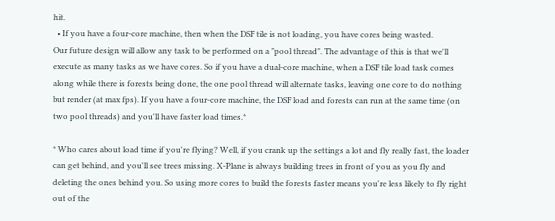hit.
  • If you have a four-core machine, then when the DSF tile is not loading, you have cores being wasted.
Our future design will allow any task to be performed on a "pool thread". The advantage of this is that we'll execute as many tasks as we have cores. So if you have a dual-core machine, when a DSF tile load task comes along while there is forests being done, the one pool thread will alternate tasks, leaving one core to do nothing but render (at max fps). If you have a four-core machine, the DSF load and forests can run at the same time (on two pool threads) and you'll have faster load times.*

* Who cares about load time if you're flying? Well, if you crank up the settings a lot and fly really fast, the loader can get behind, and you'll see trees missing. X-Plane is always building trees in front of you as you fly and deleting the ones behind you. So using more cores to build the forests faster means you're less likely to fly right out of the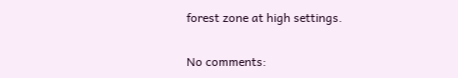forest zone at high settings.

No comments: